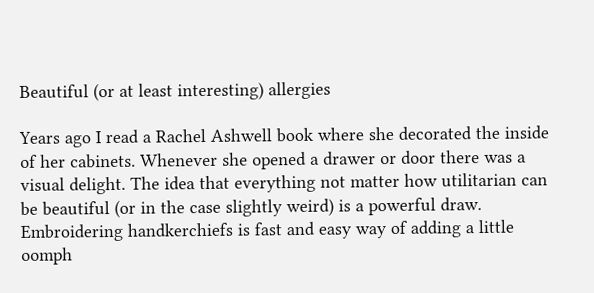Beautiful (or at least interesting) allergies

Years ago I read a Rachel Ashwell book where she decorated the inside of her cabinets. Whenever she opened a drawer or door there was a visual delight. The idea that everything not matter how utilitarian can be beautiful (or in the case slightly weird) is a powerful draw. Embroidering handkerchiefs is fast and easy way of adding a little oomph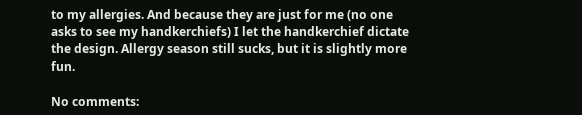to my allergies. And because they are just for me (no one asks to see my handkerchiefs) I let the handkerchief dictate the design. Allergy season still sucks, but it is slightly more fun.

No comments: